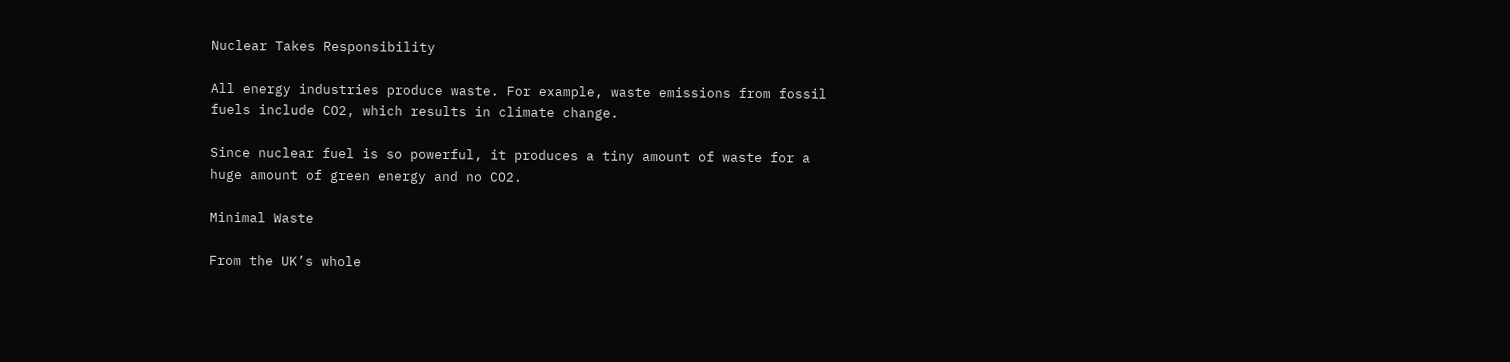Nuclear Takes Responsibility

All energy industries produce waste. For example, waste emissions from fossil fuels include CO2, which results in climate change.

Since nuclear fuel is so powerful, it produces a tiny amount of waste for a huge amount of green energy and no CO2.

Minimal Waste

From the UK’s whole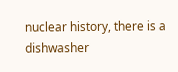nuclear history, there is a dishwasher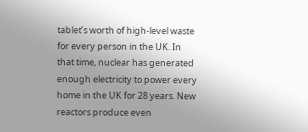tablet’s worth of high-level waste for every person in the UK. In that time, nuclear has generated enough electricity to power every home in the UK for 28 years. New reactors produce even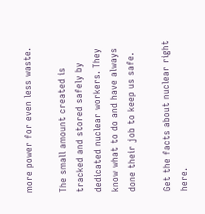more power for even less waste.

The small amount created is tracked and stored safely by dedicated nuclear workers. They know what to do and have always done their job to keep us safe.

Get the facts about nuclear right here.